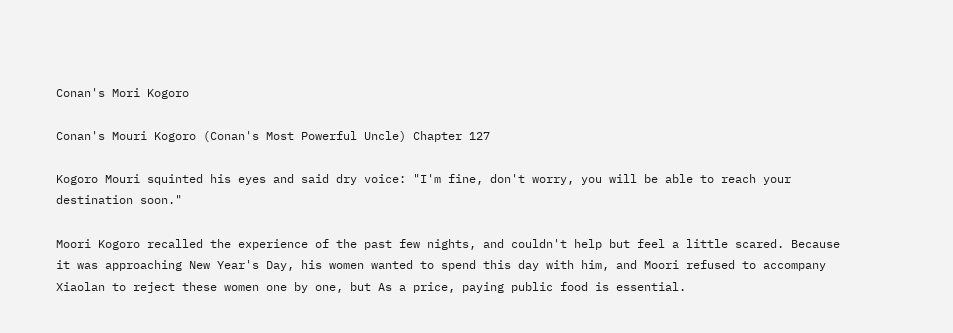Conan's Mori Kogoro

Conan's Mouri Kogoro (Conan's Most Powerful Uncle) Chapter 127

Kogoro Mouri squinted his eyes and said dry voice: "I'm fine, don't worry, you will be able to reach your destination soon."

Moori Kogoro recalled the experience of the past few nights, and couldn't help but feel a little scared. Because it was approaching New Year's Day, his women wanted to spend this day with him, and Moori refused to accompany Xiaolan to reject these women one by one, but As a price, paying public food is essential.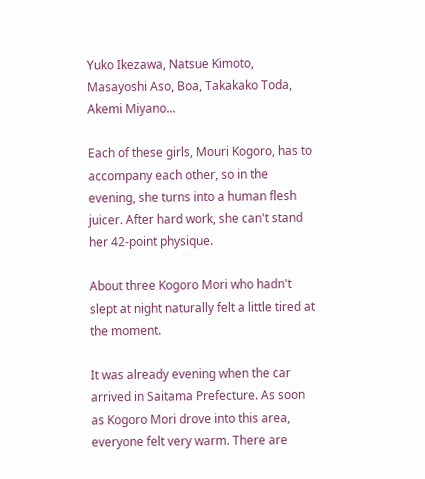Yuko Ikezawa, Natsue Kimoto, Masayoshi Aso, Boa, Takakako Toda, Akemi Miyano...

Each of these girls, Mouri Kogoro, has to accompany each other, so in the evening, she turns into a human flesh juicer. After hard work, she can't stand her 42-point physique.

About three Kogoro Mori who hadn't slept at night naturally felt a little tired at the moment.

It was already evening when the car arrived in Saitama Prefecture. As soon as Kogoro Mori drove into this area, everyone felt very warm. There are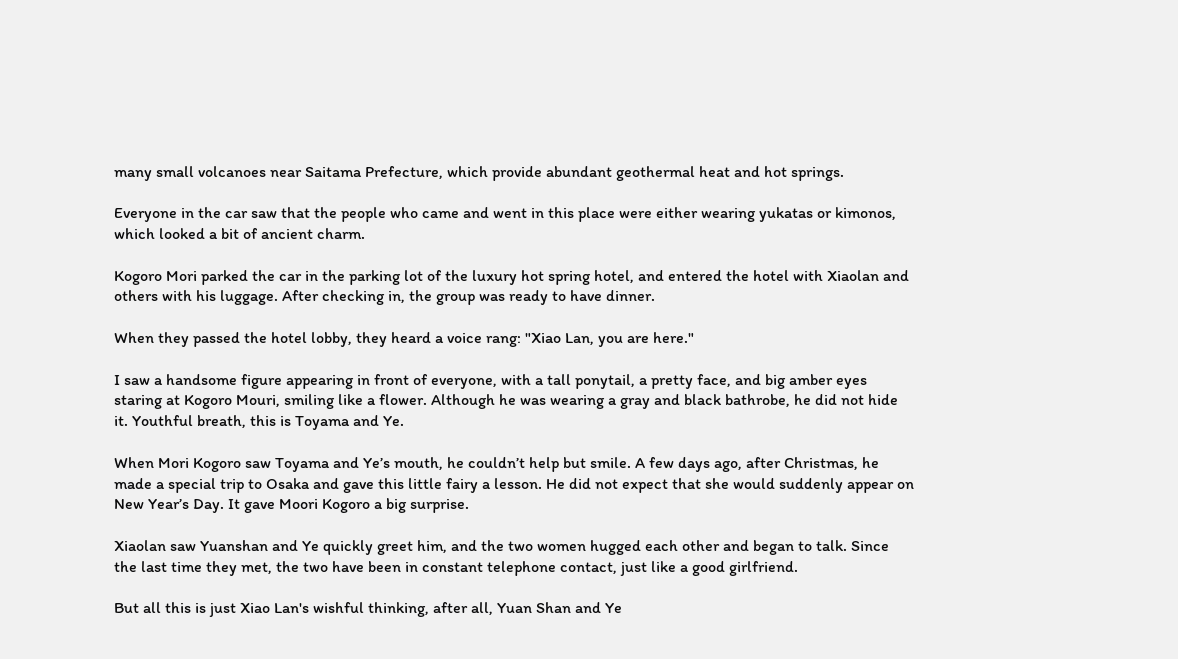many small volcanoes near Saitama Prefecture, which provide abundant geothermal heat and hot springs.

Everyone in the car saw that the people who came and went in this place were either wearing yukatas or kimonos, which looked a bit of ancient charm.

Kogoro Mori parked the car in the parking lot of the luxury hot spring hotel, and entered the hotel with Xiaolan and others with his luggage. After checking in, the group was ready to have dinner.

When they passed the hotel lobby, they heard a voice rang: "Xiao Lan, you are here."

I saw a handsome figure appearing in front of everyone, with a tall ponytail, a pretty face, and big amber eyes staring at Kogoro Mouri, smiling like a flower. Although he was wearing a gray and black bathrobe, he did not hide it. Youthful breath, this is Toyama and Ye.

When Mori Kogoro saw Toyama and Ye’s mouth, he couldn’t help but smile. A few days ago, after Christmas, he made a special trip to Osaka and gave this little fairy a lesson. He did not expect that she would suddenly appear on New Year’s Day. It gave Moori Kogoro a big surprise.

Xiaolan saw Yuanshan and Ye quickly greet him, and the two women hugged each other and began to talk. Since the last time they met, the two have been in constant telephone contact, just like a good girlfriend.

But all this is just Xiao Lan's wishful thinking, after all, Yuan Shan and Ye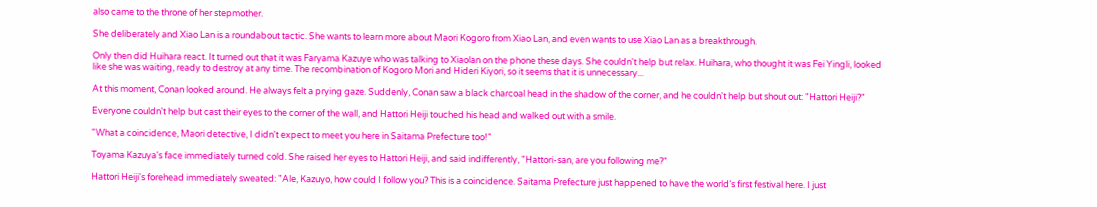also came to the throne of her stepmother.

She deliberately and Xiao Lan is a roundabout tactic. She wants to learn more about Maori Kogoro from Xiao Lan, and even wants to use Xiao Lan as a breakthrough.

Only then did Huihara react. It turned out that it was Faryama Kazuye who was talking to Xiaolan on the phone these days. She couldn't help but relax. Huihara, who thought it was Fei Yingli, looked like she was waiting, ready to destroy at any time. The recombination of Kogoro Mori and Hideri Kiyori, so it seems that it is unnecessary...

At this moment, Conan looked around. He always felt a prying gaze. Suddenly, Conan saw a black charcoal head in the shadow of the corner, and he couldn't help but shout out: "Hattori Heiji?"

Everyone couldn't help but cast their eyes to the corner of the wall, and Hattori Heiji touched his head and walked out with a smile.

"What a coincidence, Maori detective, I didn't expect to meet you here in Saitama Prefecture too!"

Toyama Kazuya's face immediately turned cold. She raised her eyes to Hattori Heiji, and said indifferently, "Hattori-san, are you following me?"

Hattori Heiji's forehead immediately sweated: "Ale, Kazuyo, how could I follow you? This is a coincidence. Saitama Prefecture just happened to have the world’s first festival here. I just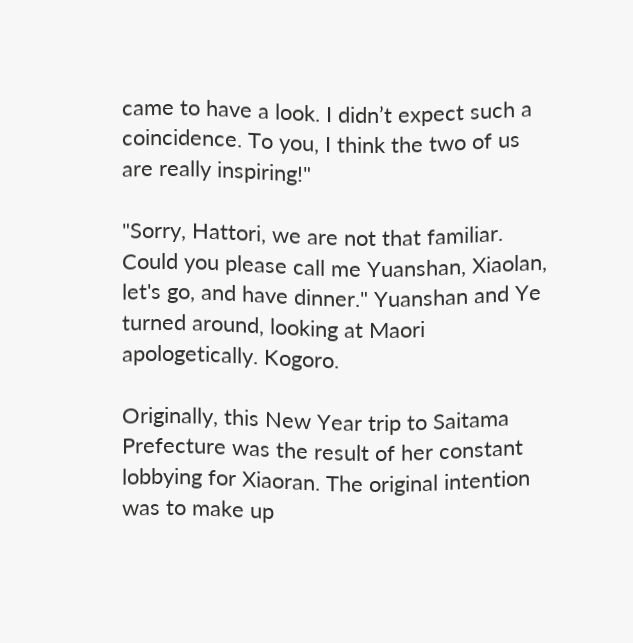came to have a look. I didn’t expect such a coincidence. To you, I think the two of us are really inspiring!"

"Sorry, Hattori, we are not that familiar. Could you please call me Yuanshan, Xiaolan, let's go, and have dinner." Yuanshan and Ye turned around, looking at Maori apologetically. Kogoro.

Originally, this New Year trip to Saitama Prefecture was the result of her constant lobbying for Xiaoran. The original intention was to make up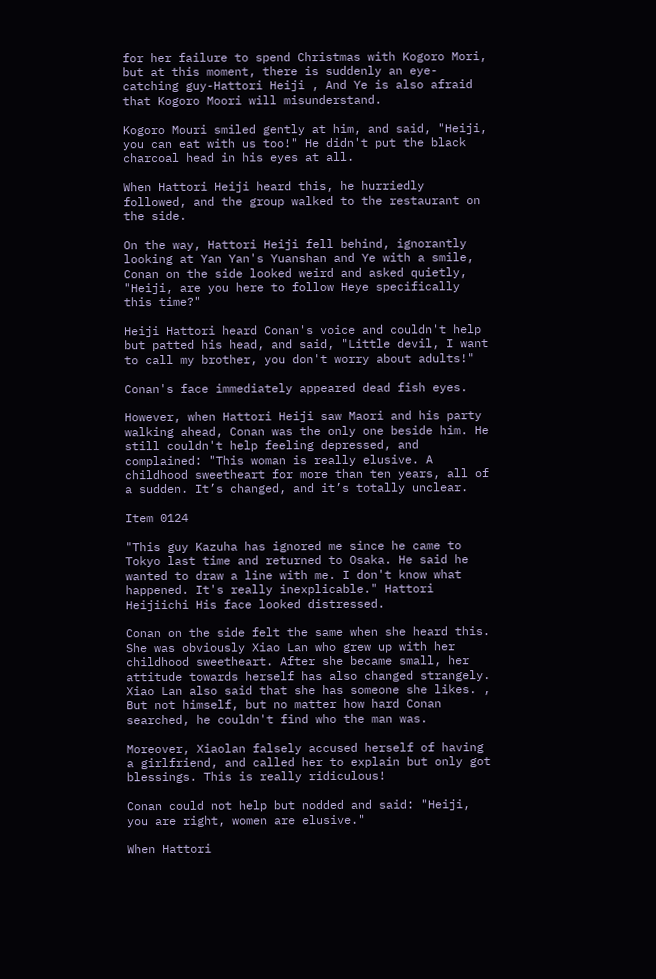for her failure to spend Christmas with Kogoro Mori, but at this moment, there is suddenly an eye-catching guy-Hattori Heiji , And Ye is also afraid that Kogoro Moori will misunderstand.

Kogoro Mouri smiled gently at him, and said, "Heiji, you can eat with us too!" He didn't put the black charcoal head in his eyes at all.

When Hattori Heiji heard this, he hurriedly followed, and the group walked to the restaurant on the side.

On the way, Hattori Heiji fell behind, ignorantly looking at Yan Yan's Yuanshan and Ye with a smile, Conan on the side looked weird and asked quietly, "Heiji, are you here to follow Heye specifically this time?"

Heiji Hattori heard Conan's voice and couldn't help but patted his head, and said, "Little devil, I want to call my brother, you don't worry about adults!"

Conan's face immediately appeared dead fish eyes.

However, when Hattori Heiji saw Maori and his party walking ahead, Conan was the only one beside him. He still couldn't help feeling depressed, and complained: "This woman is really elusive. A childhood sweetheart for more than ten years, all of a sudden. It’s changed, and it’s totally unclear.

Item 0124

"This guy Kazuha has ignored me since he came to Tokyo last time and returned to Osaka. He said he wanted to draw a line with me. I don't know what happened. It's really inexplicable." Hattori Heijiichi His face looked distressed.

Conan on the side felt the same when she heard this. She was obviously Xiao Lan who grew up with her childhood sweetheart. After she became small, her attitude towards herself has also changed strangely. Xiao Lan also said that she has someone she likes. , But not himself, but no matter how hard Conan searched, he couldn't find who the man was.

Moreover, Xiaolan falsely accused herself of having a girlfriend, and called her to explain but only got blessings. This is really ridiculous!

Conan could not help but nodded and said: "Heiji, you are right, women are elusive."

When Hattori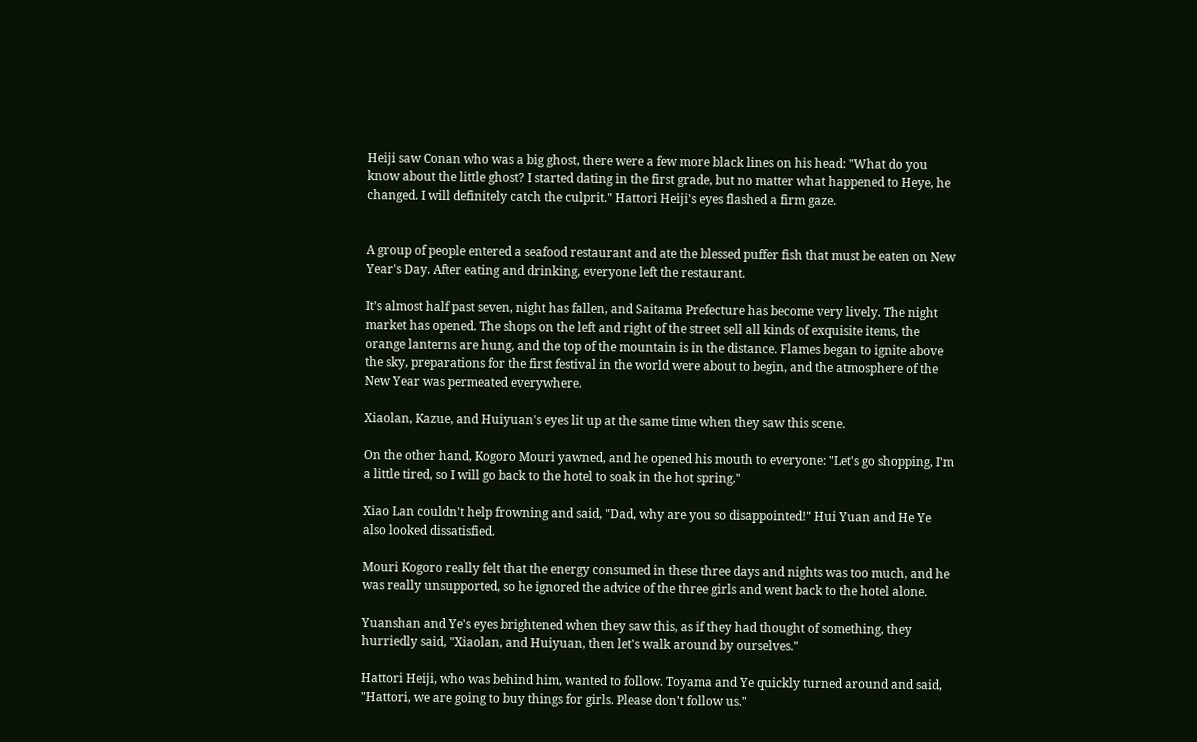Heiji saw Conan who was a big ghost, there were a few more black lines on his head: "What do you know about the little ghost? I started dating in the first grade, but no matter what happened to Heye, he changed. I will definitely catch the culprit." Hattori Heiji's eyes flashed a firm gaze.


A group of people entered a seafood restaurant and ate the blessed puffer fish that must be eaten on New Year's Day. After eating and drinking, everyone left the restaurant.

It’s almost half past seven, night has fallen, and Saitama Prefecture has become very lively. The night market has opened. The shops on the left and right of the street sell all kinds of exquisite items, the orange lanterns are hung, and the top of the mountain is in the distance. Flames began to ignite above the sky, preparations for the first festival in the world were about to begin, and the atmosphere of the New Year was permeated everywhere.

Xiaolan, Kazue, and Huiyuan's eyes lit up at the same time when they saw this scene.

On the other hand, Kogoro Mouri yawned, and he opened his mouth to everyone: "Let's go shopping, I'm a little tired, so I will go back to the hotel to soak in the hot spring."

Xiao Lan couldn't help frowning and said, "Dad, why are you so disappointed!" Hui Yuan and He Ye also looked dissatisfied.

Mouri Kogoro really felt that the energy consumed in these three days and nights was too much, and he was really unsupported, so he ignored the advice of the three girls and went back to the hotel alone.

Yuanshan and Ye's eyes brightened when they saw this, as if they had thought of something, they hurriedly said, "Xiaolan, and Huiyuan, then let's walk around by ourselves."

Hattori Heiji, who was behind him, wanted to follow. Toyama and Ye quickly turned around and said, "Hattori, we are going to buy things for girls. Please don't follow us."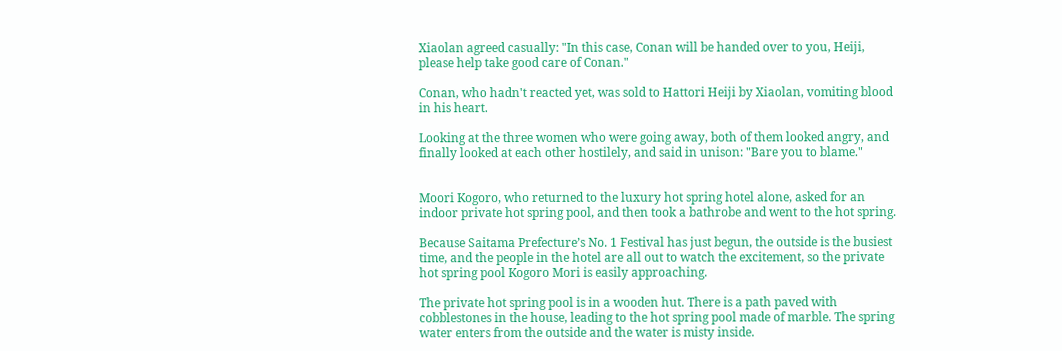Xiaolan agreed casually: "In this case, Conan will be handed over to you, Heiji, please help take good care of Conan."

Conan, who hadn't reacted yet, was sold to Hattori Heiji by Xiaolan, vomiting blood in his heart.

Looking at the three women who were going away, both of them looked angry, and finally looked at each other hostilely, and said in unison: "Bare you to blame."


Moori Kogoro, who returned to the luxury hot spring hotel alone, asked for an indoor private hot spring pool, and then took a bathrobe and went to the hot spring.

Because Saitama Prefecture’s No. 1 Festival has just begun, the outside is the busiest time, and the people in the hotel are all out to watch the excitement, so the private hot spring pool Kogoro Mori is easily approaching.

The private hot spring pool is in a wooden hut. There is a path paved with cobblestones in the house, leading to the hot spring pool made of marble. The spring water enters from the outside and the water is misty inside.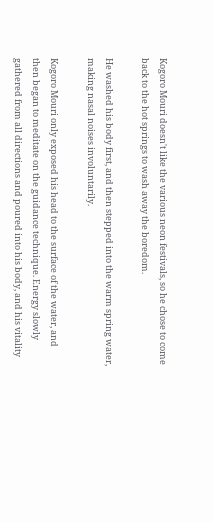Kogoro Mouri doesn't like the various neon festivals, so he chose to come back to the hot springs to wash away the boredom.

He washed his body first, and then stepped into the warm spring water, making nasal noises involuntarily.

Kogoro Mouri only exposed his head to the surface of the water, and then began to meditate on the guidance technique. Energy slowly gathered from all directions and poured into his body, and his vitality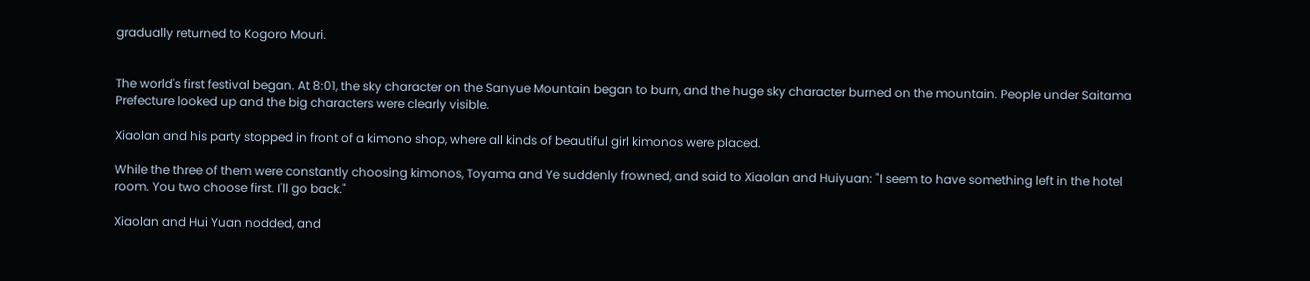gradually returned to Kogoro Mouri.


The world's first festival began. At 8:01, the sky character on the Sanyue Mountain began to burn, and the huge sky character burned on the mountain. People under Saitama Prefecture looked up and the big characters were clearly visible.

Xiaolan and his party stopped in front of a kimono shop, where all kinds of beautiful girl kimonos were placed.

While the three of them were constantly choosing kimonos, Toyama and Ye suddenly frowned, and said to Xiaolan and Huiyuan: "I seem to have something left in the hotel room. You two choose first. I'll go back."

Xiaolan and Hui Yuan nodded, and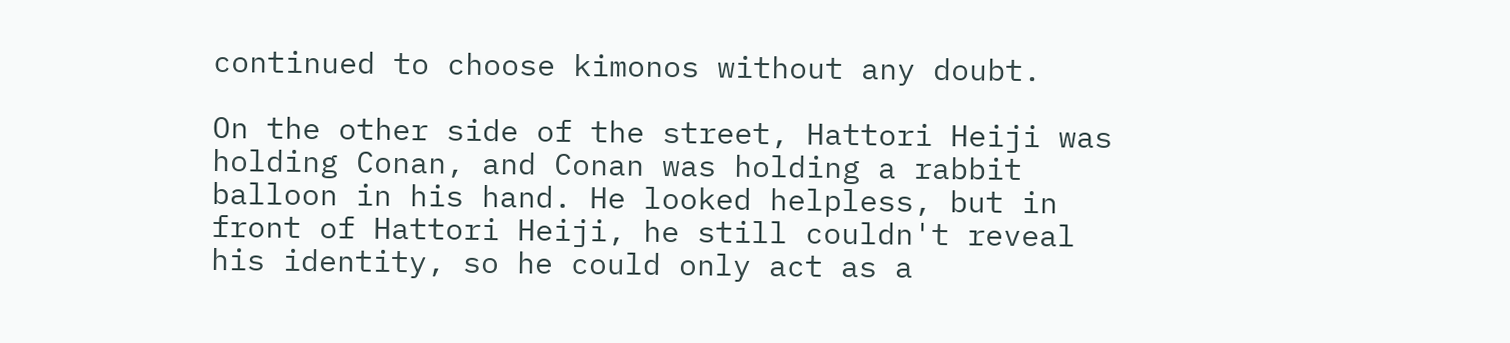continued to choose kimonos without any doubt.

On the other side of the street, Hattori Heiji was holding Conan, and Conan was holding a rabbit balloon in his hand. He looked helpless, but in front of Hattori Heiji, he still couldn't reveal his identity, so he could only act as a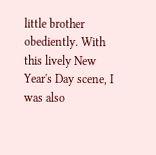little brother obediently. With this lively New Year's Day scene, I was also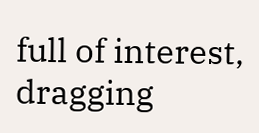full of interest, dragging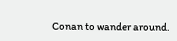Conan to wander around.